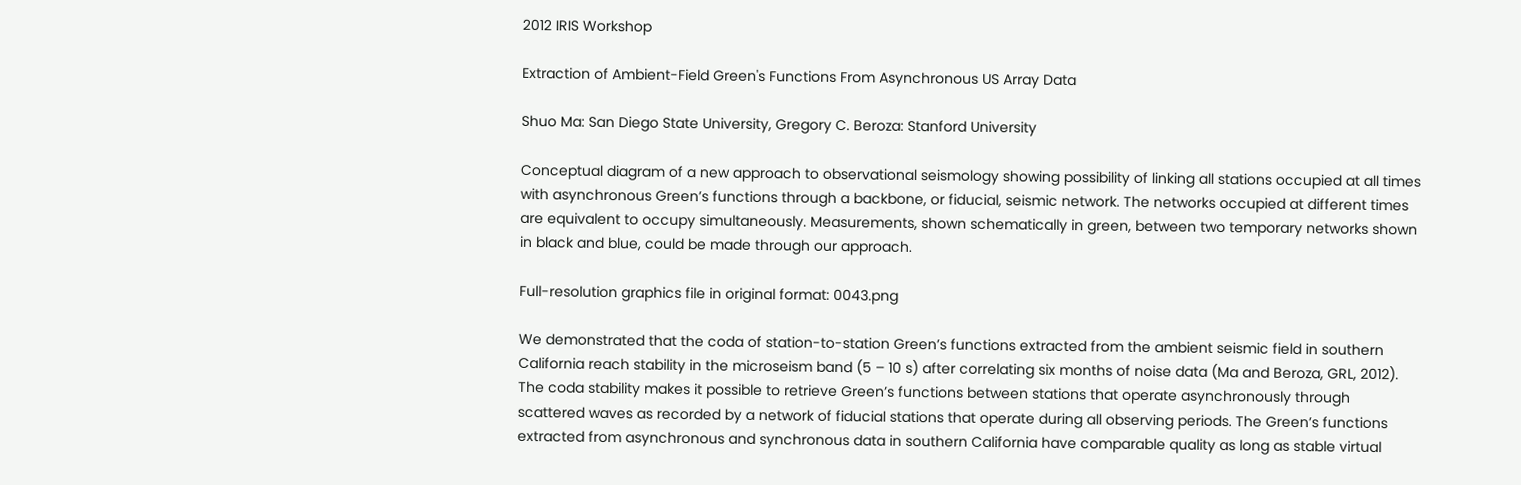2012 IRIS Workshop

Extraction of Ambient-Field Green's Functions From Asynchronous US Array Data

Shuo Ma: San Diego State University, Gregory C. Beroza: Stanford University

Conceptual diagram of a new approach to observational seismology showing possibility of linking all stations occupied at all times with asynchronous Green’s functions through a backbone, or fiducial, seismic network. The networks occupied at different times are equivalent to occupy simultaneously. Measurements, shown schematically in green, between two temporary networks shown in black and blue, could be made through our approach.

Full-resolution graphics file in original format: 0043.png

We demonstrated that the coda of station-to-station Green’s functions extracted from the ambient seismic field in southern California reach stability in the microseism band (5 – 10 s) after correlating six months of noise data (Ma and Beroza, GRL, 2012). The coda stability makes it possible to retrieve Green’s functions between stations that operate asynchronously through scattered waves as recorded by a network of fiducial stations that operate during all observing periods. The Green’s functions extracted from asynchronous and synchronous data in southern California have comparable quality as long as stable virtual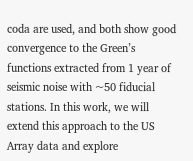coda are used, and both show good convergence to the Green’s functions extracted from 1 year of seismic noise with ~50 fiducial stations. In this work, we will extend this approach to the US Array data and explore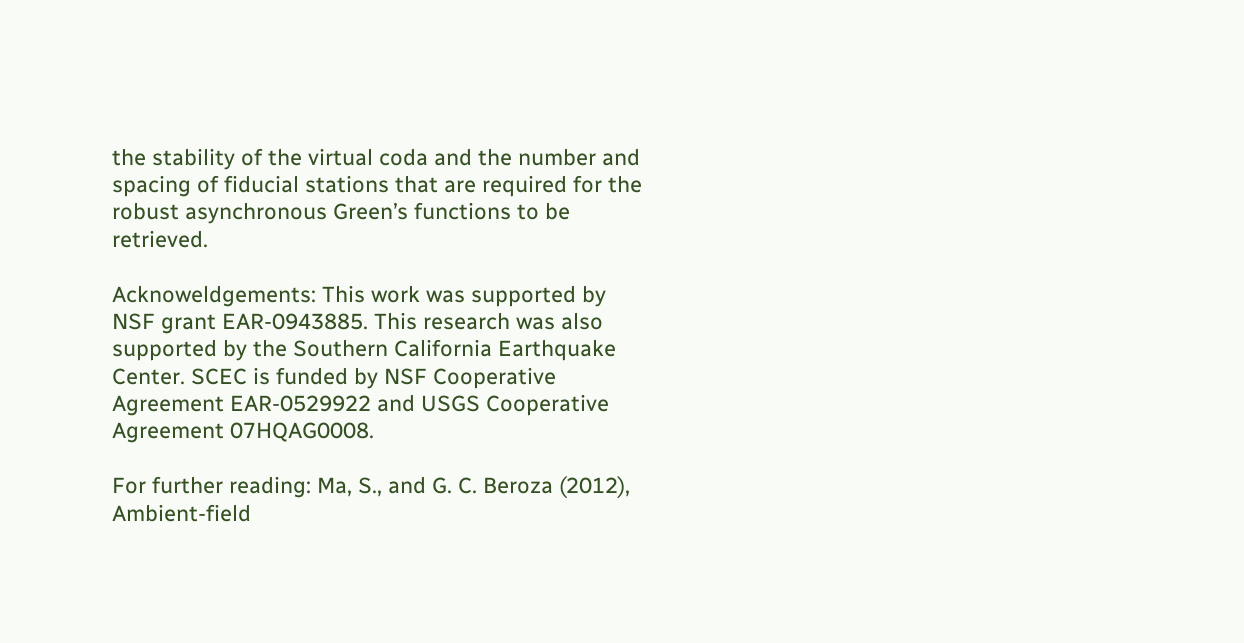the stability of the virtual coda and the number and spacing of fiducial stations that are required for the robust asynchronous Green’s functions to be retrieved.

Acknoweldgements: This work was supported by NSF grant EAR-0943885. This research was also supported by the Southern California Earthquake Center. SCEC is funded by NSF Cooperative Agreement EAR-0529922 and USGS Cooperative Agreement 07HQAG0008.

For further reading: Ma, S., and G. C. Beroza (2012), Ambient-field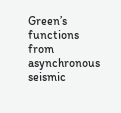Green’s functions from asynchronous seismic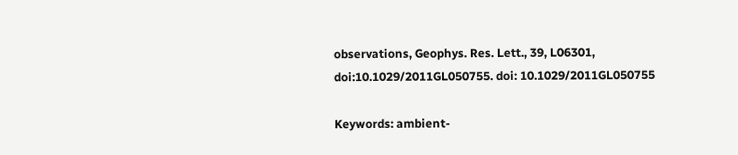observations, Geophys. Res. Lett., 39, L06301, doi:10.1029/2011GL050755. doi: 10.1029/2011GL050755

Keywords: ambient-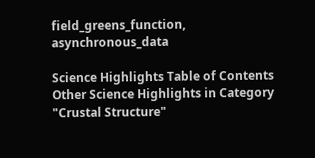field_greens_function, asynchronous_data

Science Highlights Table of Contents Other Science Highlights in Category "Crustal Structure"